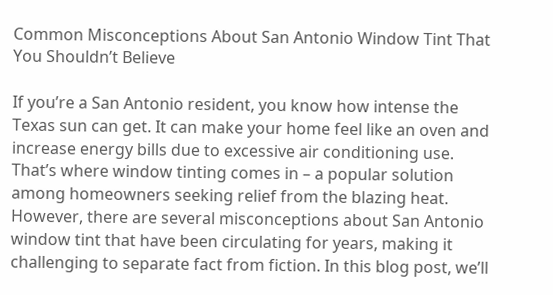Common Misconceptions About San Antonio Window Tint That You Shouldn’t Believe

If you’re a San Antonio resident, you know how intense the Texas sun can get. It can make your home feel like an oven and increase energy bills due to excessive air conditioning use. That’s where window tinting comes in – a popular solution among homeowners seeking relief from the blazing heat. However, there are several misconceptions about San Antonio window tint that have been circulating for years, making it challenging to separate fact from fiction. In this blog post, we’ll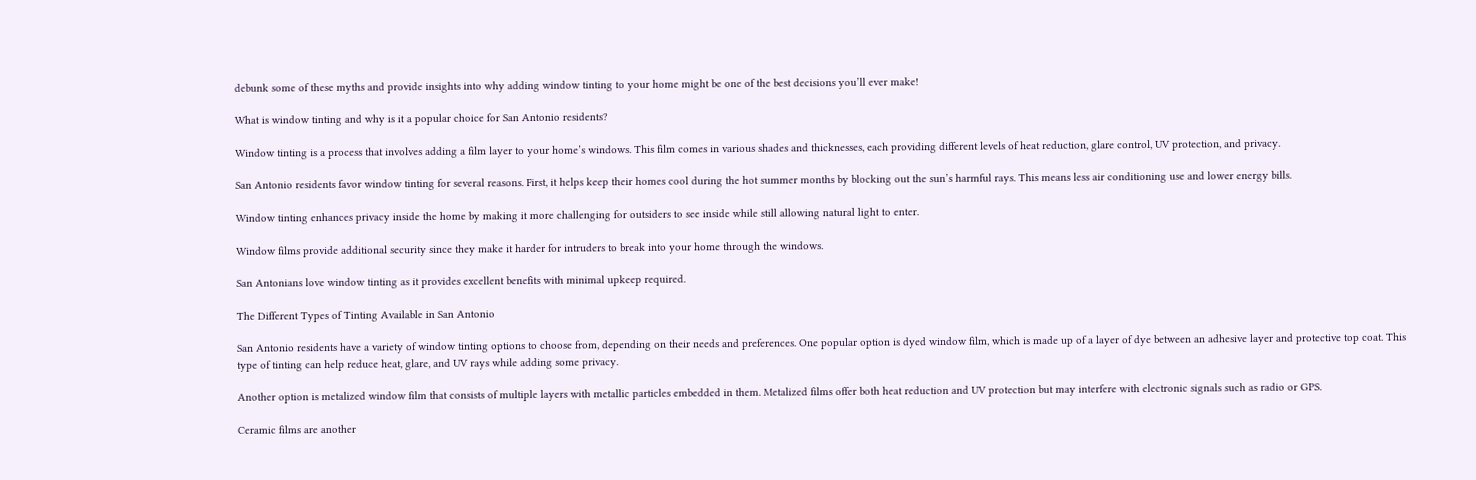debunk some of these myths and provide insights into why adding window tinting to your home might be one of the best decisions you’ll ever make!

What is window tinting and why is it a popular choice for San Antonio residents?

Window tinting is a process that involves adding a film layer to your home’s windows. This film comes in various shades and thicknesses, each providing different levels of heat reduction, glare control, UV protection, and privacy.

San Antonio residents favor window tinting for several reasons. First, it helps keep their homes cool during the hot summer months by blocking out the sun’s harmful rays. This means less air conditioning use and lower energy bills.

Window tinting enhances privacy inside the home by making it more challenging for outsiders to see inside while still allowing natural light to enter.

Window films provide additional security since they make it harder for intruders to break into your home through the windows.

San Antonians love window tinting as it provides excellent benefits with minimal upkeep required.

The Different Types of Tinting Available in San Antonio

San Antonio residents have a variety of window tinting options to choose from, depending on their needs and preferences. One popular option is dyed window film, which is made up of a layer of dye between an adhesive layer and protective top coat. This type of tinting can help reduce heat, glare, and UV rays while adding some privacy.

Another option is metalized window film that consists of multiple layers with metallic particles embedded in them. Metalized films offer both heat reduction and UV protection but may interfere with electronic signals such as radio or GPS.

Ceramic films are another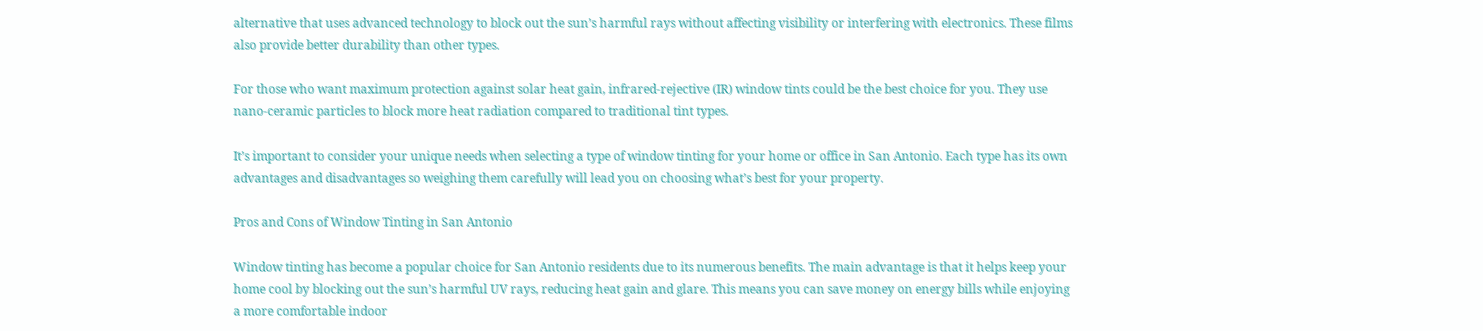alternative that uses advanced technology to block out the sun’s harmful rays without affecting visibility or interfering with electronics. These films also provide better durability than other types.

For those who want maximum protection against solar heat gain, infrared-rejective (IR) window tints could be the best choice for you. They use nano-ceramic particles to block more heat radiation compared to traditional tint types.

It’s important to consider your unique needs when selecting a type of window tinting for your home or office in San Antonio. Each type has its own advantages and disadvantages so weighing them carefully will lead you on choosing what’s best for your property.

Pros and Cons of Window Tinting in San Antonio

Window tinting has become a popular choice for San Antonio residents due to its numerous benefits. The main advantage is that it helps keep your home cool by blocking out the sun’s harmful UV rays, reducing heat gain and glare. This means you can save money on energy bills while enjoying a more comfortable indoor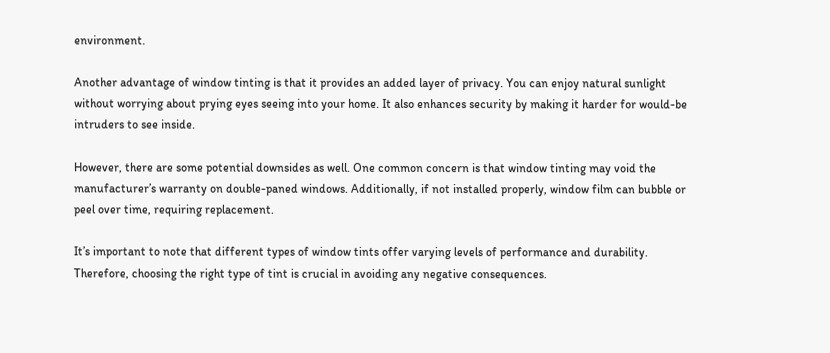environment.

Another advantage of window tinting is that it provides an added layer of privacy. You can enjoy natural sunlight without worrying about prying eyes seeing into your home. It also enhances security by making it harder for would-be intruders to see inside.

However, there are some potential downsides as well. One common concern is that window tinting may void the manufacturer’s warranty on double-paned windows. Additionally, if not installed properly, window film can bubble or peel over time, requiring replacement.

It’s important to note that different types of window tints offer varying levels of performance and durability. Therefore, choosing the right type of tint is crucial in avoiding any negative consequences.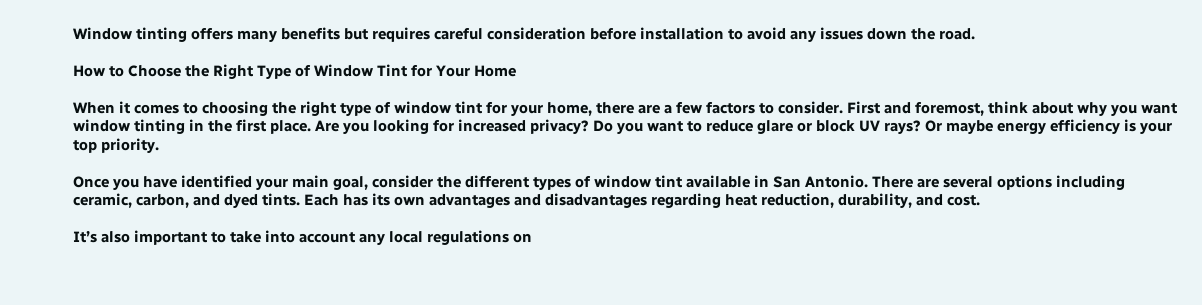Window tinting offers many benefits but requires careful consideration before installation to avoid any issues down the road.

How to Choose the Right Type of Window Tint for Your Home

When it comes to choosing the right type of window tint for your home, there are a few factors to consider. First and foremost, think about why you want window tinting in the first place. Are you looking for increased privacy? Do you want to reduce glare or block UV rays? Or maybe energy efficiency is your top priority.

Once you have identified your main goal, consider the different types of window tint available in San Antonio. There are several options including ceramic, carbon, and dyed tints. Each has its own advantages and disadvantages regarding heat reduction, durability, and cost.

It’s also important to take into account any local regulations on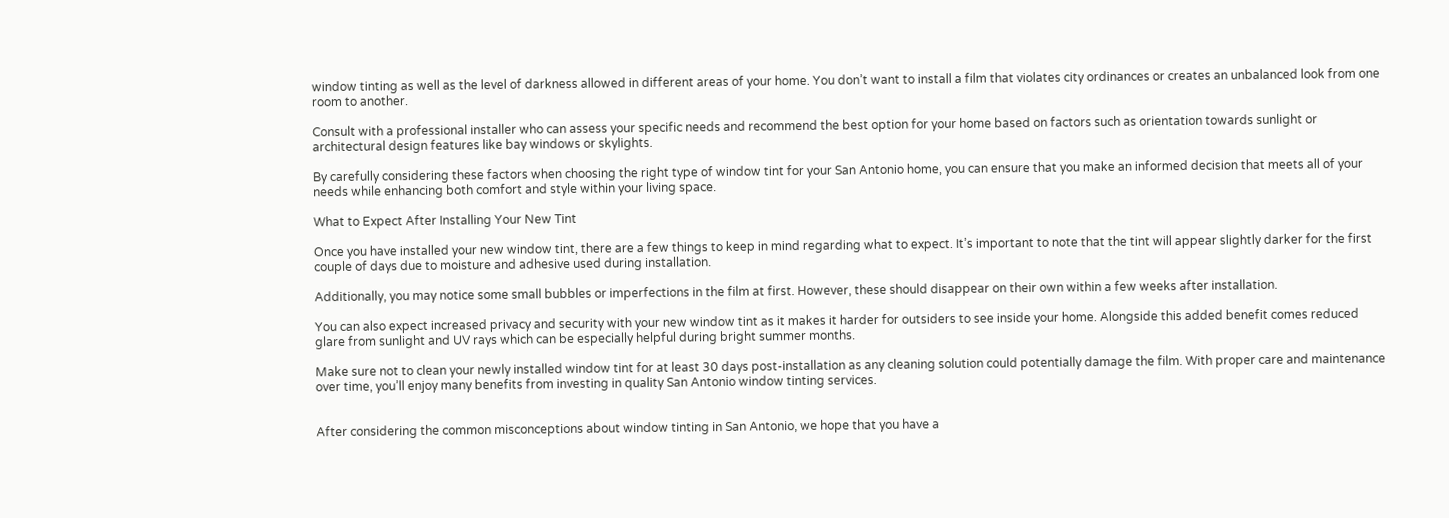window tinting as well as the level of darkness allowed in different areas of your home. You don’t want to install a film that violates city ordinances or creates an unbalanced look from one room to another.

Consult with a professional installer who can assess your specific needs and recommend the best option for your home based on factors such as orientation towards sunlight or architectural design features like bay windows or skylights.

By carefully considering these factors when choosing the right type of window tint for your San Antonio home, you can ensure that you make an informed decision that meets all of your needs while enhancing both comfort and style within your living space.

What to Expect After Installing Your New Tint

Once you have installed your new window tint, there are a few things to keep in mind regarding what to expect. It’s important to note that the tint will appear slightly darker for the first couple of days due to moisture and adhesive used during installation.

Additionally, you may notice some small bubbles or imperfections in the film at first. However, these should disappear on their own within a few weeks after installation.

You can also expect increased privacy and security with your new window tint as it makes it harder for outsiders to see inside your home. Alongside this added benefit comes reduced glare from sunlight and UV rays which can be especially helpful during bright summer months.

Make sure not to clean your newly installed window tint for at least 30 days post-installation as any cleaning solution could potentially damage the film. With proper care and maintenance over time, you’ll enjoy many benefits from investing in quality San Antonio window tinting services.


After considering the common misconceptions about window tinting in San Antonio, we hope that you have a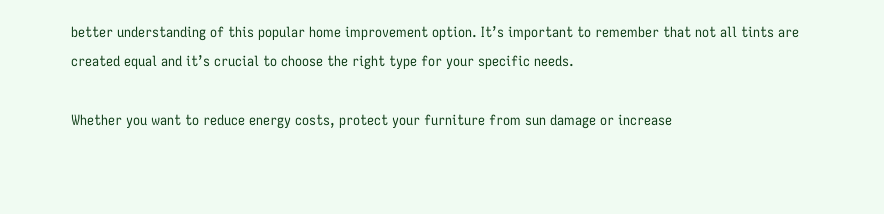better understanding of this popular home improvement option. It’s important to remember that not all tints are created equal and it’s crucial to choose the right type for your specific needs.

Whether you want to reduce energy costs, protect your furniture from sun damage or increase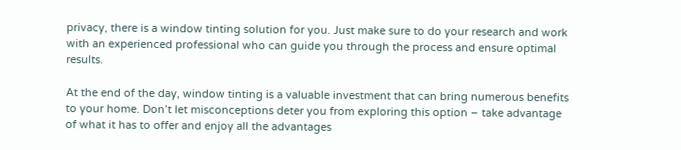privacy, there is a window tinting solution for you. Just make sure to do your research and work with an experienced professional who can guide you through the process and ensure optimal results.

At the end of the day, window tinting is a valuable investment that can bring numerous benefits to your home. Don’t let misconceptions deter you from exploring this option – take advantage of what it has to offer and enjoy all the advantages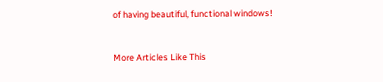of having beautiful, functional windows!


More Articles Like This